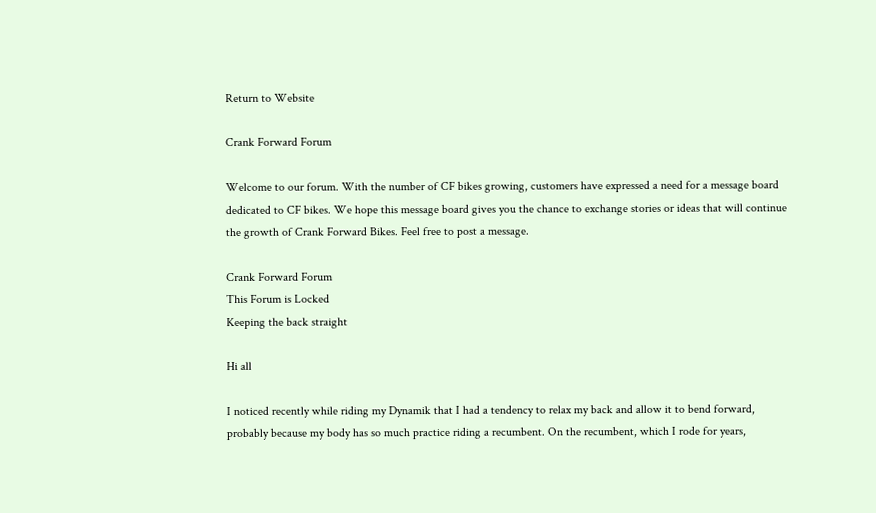Return to Website

Crank Forward Forum

Welcome to our forum. With the number of CF bikes growing, customers have expressed a need for a message board dedicated to CF bikes. We hope this message board gives you the chance to exchange stories or ideas that will continue the growth of Crank Forward Bikes. Feel free to post a message.

Crank Forward Forum
This Forum is Locked
Keeping the back straight

Hi all

I noticed recently while riding my Dynamik that I had a tendency to relax my back and allow it to bend forward, probably because my body has so much practice riding a recumbent. On the recumbent, which I rode for years,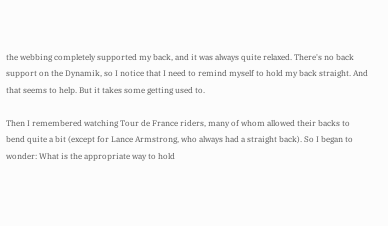the webbing completely supported my back, and it was always quite relaxed. There's no back support on the Dynamik, so I notice that I need to remind myself to hold my back straight. And that seems to help. But it takes some getting used to.

Then I remembered watching Tour de France riders, many of whom allowed their backs to bend quite a bit (except for Lance Armstrong, who always had a straight back). So I began to wonder: What is the appropriate way to hold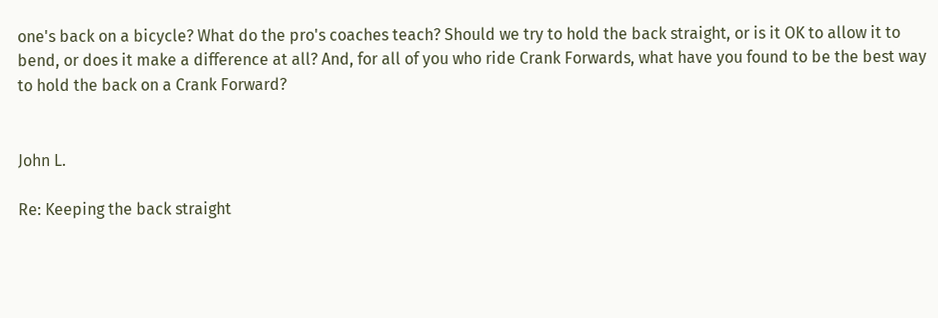one's back on a bicycle? What do the pro's coaches teach? Should we try to hold the back straight, or is it OK to allow it to bend, or does it make a difference at all? And, for all of you who ride Crank Forwards, what have you found to be the best way to hold the back on a Crank Forward?


John L.

Re: Keeping the back straight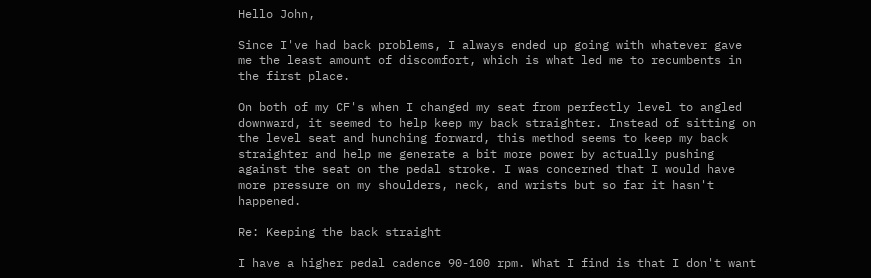Hello John,

Since I've had back problems, I always ended up going with whatever gave me the least amount of discomfort, which is what led me to recumbents in the first place.

On both of my CF's when I changed my seat from perfectly level to angled downward, it seemed to help keep my back straighter. Instead of sitting on the level seat and hunching forward, this method seems to keep my back straighter and help me generate a bit more power by actually pushing against the seat on the pedal stroke. I was concerned that I would have more pressure on my shoulders, neck, and wrists but so far it hasn't happened.

Re: Keeping the back straight

I have a higher pedal cadence 90-100 rpm. What I find is that I don't want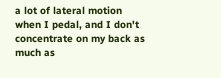a lot of lateral motion when I pedal, and I don't concentrate on my back as much as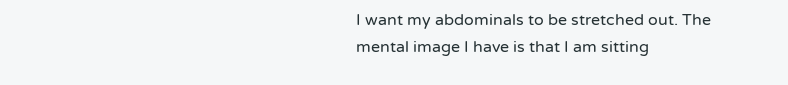I want my abdominals to be stretched out. The mental image I have is that I am sitting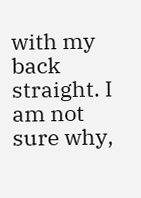with my back straight. I am not sure why,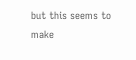but this seems to make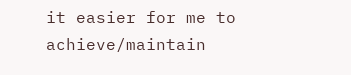it easier for me to achieve/maintain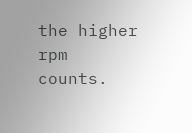the higher rpm counts.